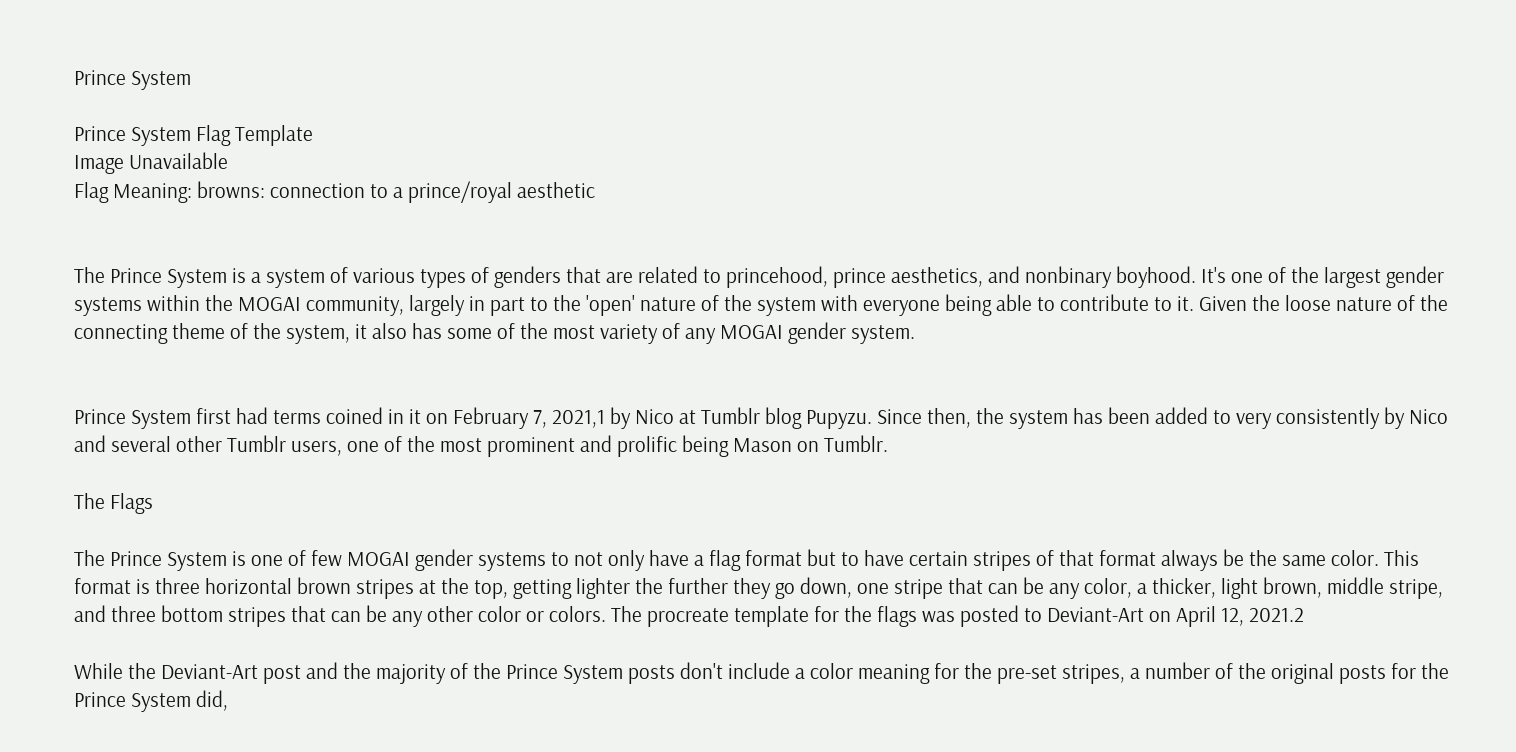Prince System

Prince System Flag Template
Image Unavailable
Flag Meaning: browns: connection to a prince/royal aesthetic


The Prince System is a system of various types of genders that are related to princehood, prince aesthetics, and nonbinary boyhood. It's one of the largest gender systems within the MOGAI community, largely in part to the 'open' nature of the system with everyone being able to contribute to it. Given the loose nature of the connecting theme of the system, it also has some of the most variety of any MOGAI gender system.


Prince System first had terms coined in it on February 7, 2021,1 by Nico at Tumblr blog Pupyzu. Since then, the system has been added to very consistently by Nico and several other Tumblr users, one of the most prominent and prolific being Mason on Tumblr.

The Flags

The Prince System is one of few MOGAI gender systems to not only have a flag format but to have certain stripes of that format always be the same color. This format is three horizontal brown stripes at the top, getting lighter the further they go down, one stripe that can be any color, a thicker, light brown, middle stripe, and three bottom stripes that can be any other color or colors. The procreate template for the flags was posted to Deviant-Art on April 12, 2021.2

While the Deviant-Art post and the majority of the Prince System posts don't include a color meaning for the pre-set stripes, a number of the original posts for the Prince System did,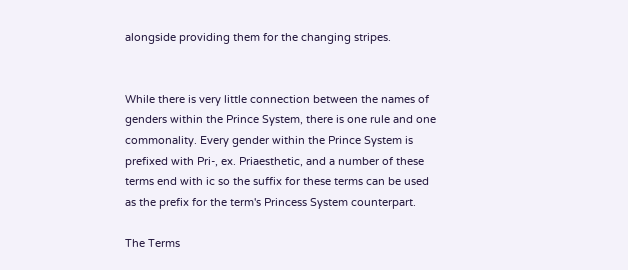alongside providing them for the changing stripes.


While there is very little connection between the names of genders within the Prince System, there is one rule and one commonality. Every gender within the Prince System is prefixed with Pri-, ex. Priaesthetic, and a number of these terms end with ic so the suffix for these terms can be used as the prefix for the term's Princess System counterpart.

The Terms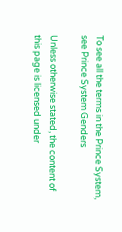To see all the terms in the Prince System, see Prince System Genders

Unless otherwise stated, the content of this page is licensed under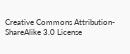Creative Commons Attribution-ShareAlike 3.0 License